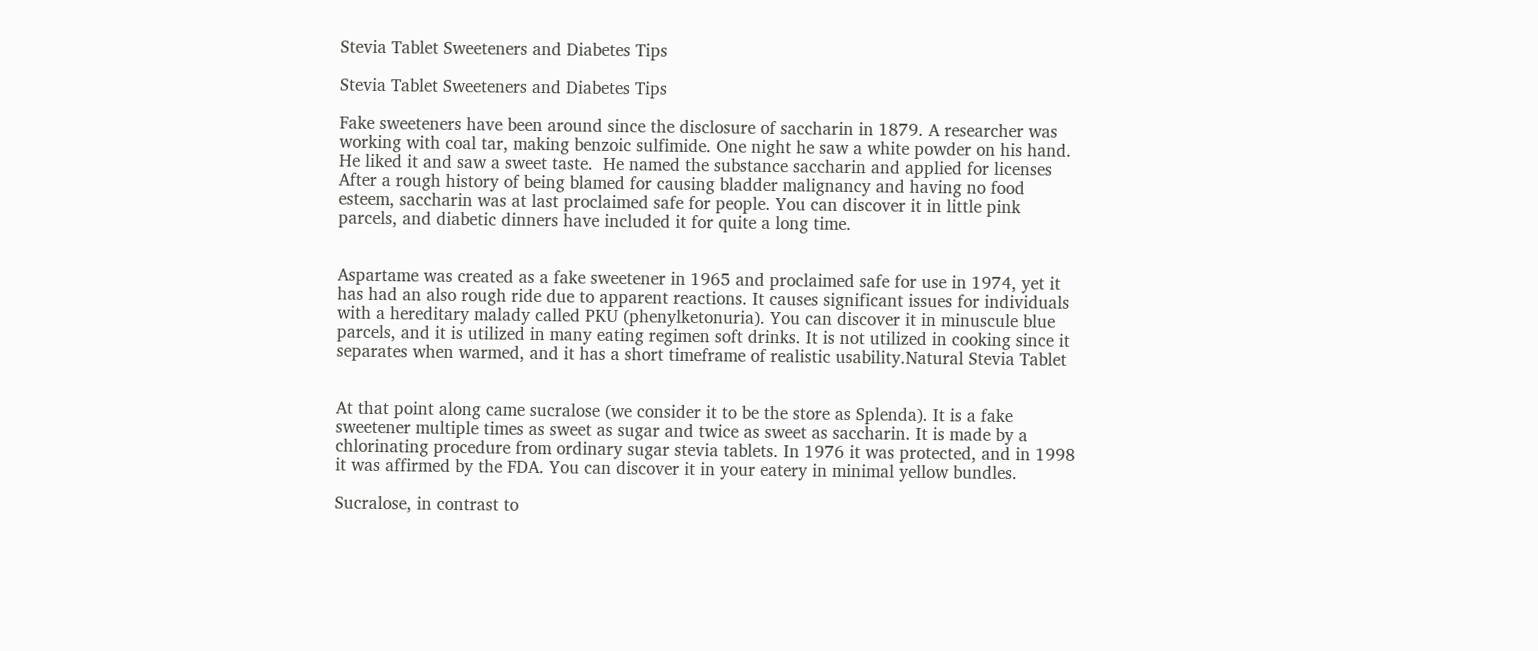Stevia Tablet Sweeteners and Diabetes Tips

Stevia Tablet Sweeteners and Diabetes Tips

Fake sweeteners have been around since the disclosure of saccharin in 1879. A researcher was working with coal tar, making benzoic sulfimide. One night he saw a white powder on his hand. He liked it and saw a sweet taste.  He named the substance saccharin and applied for licenses After a rough history of being blamed for causing bladder malignancy and having no food esteem, saccharin was at last proclaimed safe for people. You can discover it in little pink parcels, and diabetic dinners have included it for quite a long time.


Aspartame was created as a fake sweetener in 1965 and proclaimed safe for use in 1974, yet it has had an also rough ride due to apparent reactions. It causes significant issues for individuals with a hereditary malady called PKU (phenylketonuria). You can discover it in minuscule blue parcels, and it is utilized in many eating regimen soft drinks. It is not utilized in cooking since it separates when warmed, and it has a short timeframe of realistic usability.Natural Stevia Tablet


At that point along came sucralose (we consider it to be the store as Splenda). It is a fake sweetener multiple times as sweet as sugar and twice as sweet as saccharin. It is made by a chlorinating procedure from ordinary sugar stevia tablets. In 1976 it was protected, and in 1998 it was affirmed by the FDA. You can discover it in your eatery in minimal yellow bundles.

Sucralose, in contrast to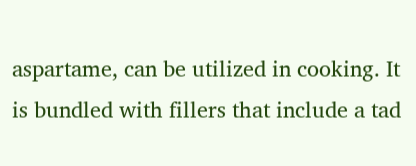aspartame, can be utilized in cooking. It is bundled with fillers that include a tad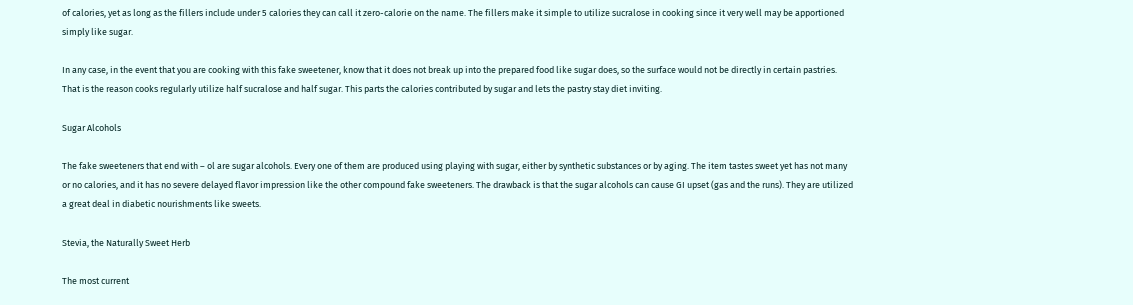of calories, yet as long as the fillers include under 5 calories they can call it zero-calorie on the name. The fillers make it simple to utilize sucralose in cooking since it very well may be apportioned simply like sugar.

In any case, in the event that you are cooking with this fake sweetener, know that it does not break up into the prepared food like sugar does, so the surface would not be directly in certain pastries. That is the reason cooks regularly utilize half sucralose and half sugar. This parts the calories contributed by sugar and lets the pastry stay diet inviting.

Sugar Alcohols

The fake sweeteners that end with – ol are sugar alcohols. Every one of them are produced using playing with sugar, either by synthetic substances or by aging. The item tastes sweet yet has not many or no calories, and it has no severe delayed flavor impression like the other compound fake sweeteners. The drawback is that the sugar alcohols can cause GI upset (gas and the runs). They are utilized a great deal in diabetic nourishments like sweets.

Stevia, the Naturally Sweet Herb

The most current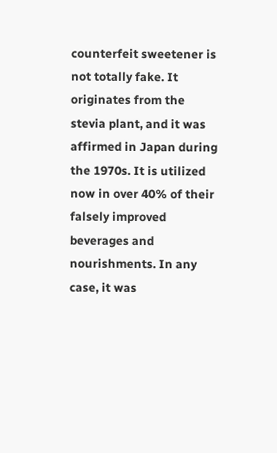counterfeit sweetener is not totally fake. It originates from the stevia plant, and it was affirmed in Japan during the 1970s. It is utilized now in over 40% of their falsely improved beverages and nourishments. In any case, it was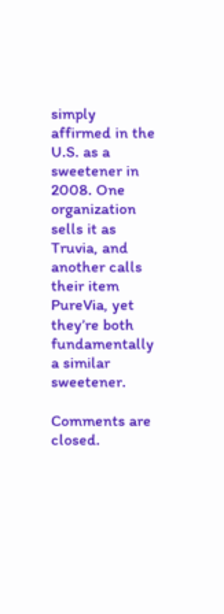simply affirmed in the U.S. as a sweetener in 2008. One organization sells it as Truvia, and another calls their item PureVia, yet they’re both fundamentally a similar sweetener.

Comments are closed.